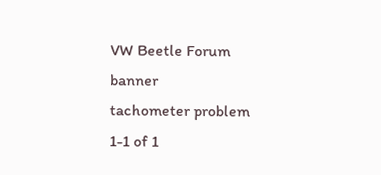VW Beetle Forum banner
tachometer problem
1-1 of 1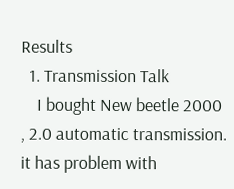Results
  1. Transmission Talk
    I bought New beetle 2000 , 2.0 automatic transmission. it has problem with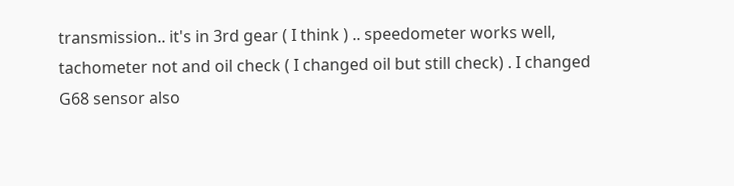transmission.. it's in 3rd gear ( I think ) .. speedometer works well, tachometer not and oil check ( I changed oil but still check) . I changed G68 sensor also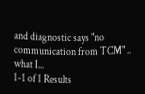and diagnostic says "no communication from TCM" .. what I...
1-1 of 1 Results